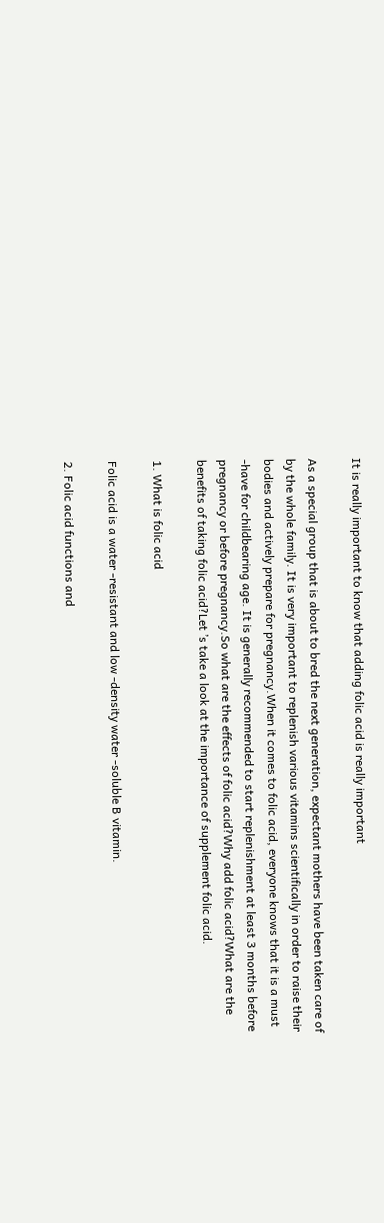It is really important to know that adding folic acid is really important

As a special group that is about to bred the next generation, expectant mothers have been taken care of by the whole family. It is very important to replenish various vitamins scientifically in order to raise their bodies and actively prepare for pregnancy.When it comes to folic acid, everyone knows that it is a must -have for childbearing age. It is generally recommended to start replenishment at least 3 months before pregnancy or before pregnancy.So what are the effects of folic acid?Why add folic acid?What are the benefits of taking folic acid?Let ’s take a look at the importance of supplement folic acid.

1. What is folic acid

Folic acid is a water -resistant and low -density water -soluble B vitamin.

2. Folic acid functions and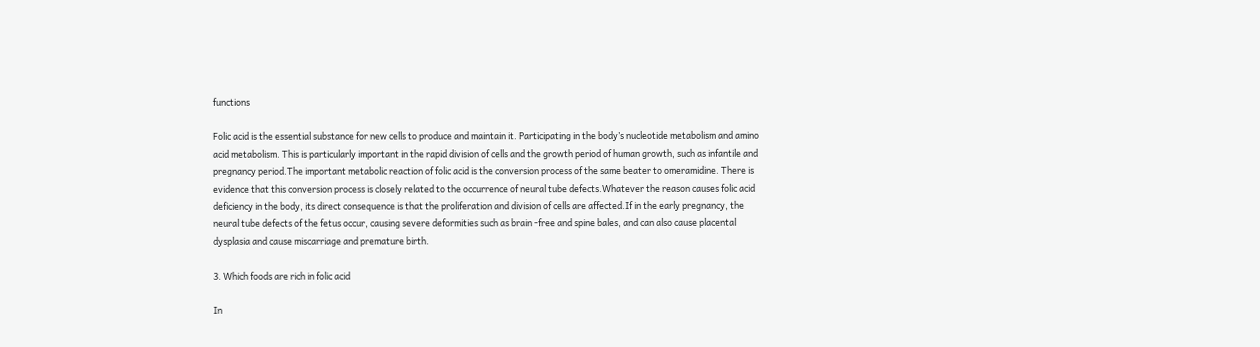functions

Folic acid is the essential substance for new cells to produce and maintain it. Participating in the body’s nucleotide metabolism and amino acid metabolism. This is particularly important in the rapid division of cells and the growth period of human growth, such as infantile and pregnancy period.The important metabolic reaction of folic acid is the conversion process of the same beater to omeramidine. There is evidence that this conversion process is closely related to the occurrence of neural tube defects.Whatever the reason causes folic acid deficiency in the body, its direct consequence is that the proliferation and division of cells are affected.If in the early pregnancy, the neural tube defects of the fetus occur, causing severe deformities such as brain -free and spine bales, and can also cause placental dysplasia and cause miscarriage and premature birth.

3. Which foods are rich in folic acid

In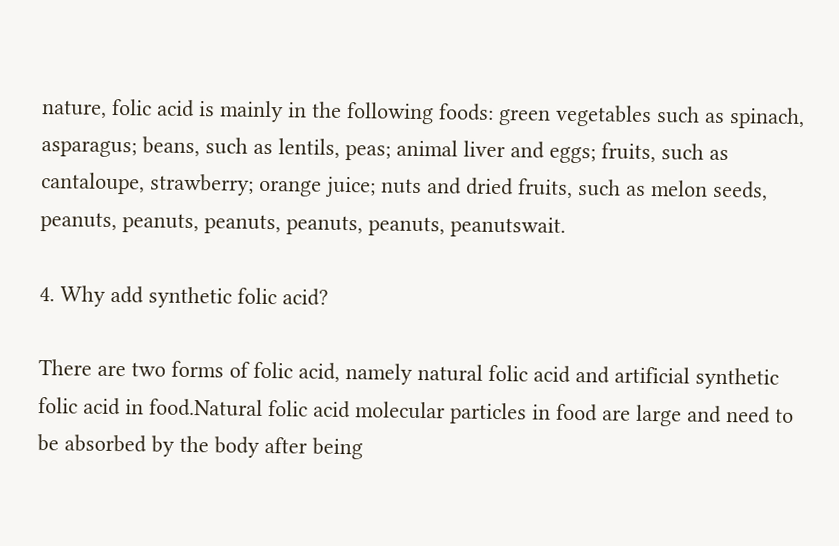nature, folic acid is mainly in the following foods: green vegetables such as spinach, asparagus; beans, such as lentils, peas; animal liver and eggs; fruits, such as cantaloupe, strawberry; orange juice; nuts and dried fruits, such as melon seeds, peanuts, peanuts, peanuts, peanuts, peanuts, peanutswait.

4. Why add synthetic folic acid?

There are two forms of folic acid, namely natural folic acid and artificial synthetic folic acid in food.Natural folic acid molecular particles in food are large and need to be absorbed by the body after being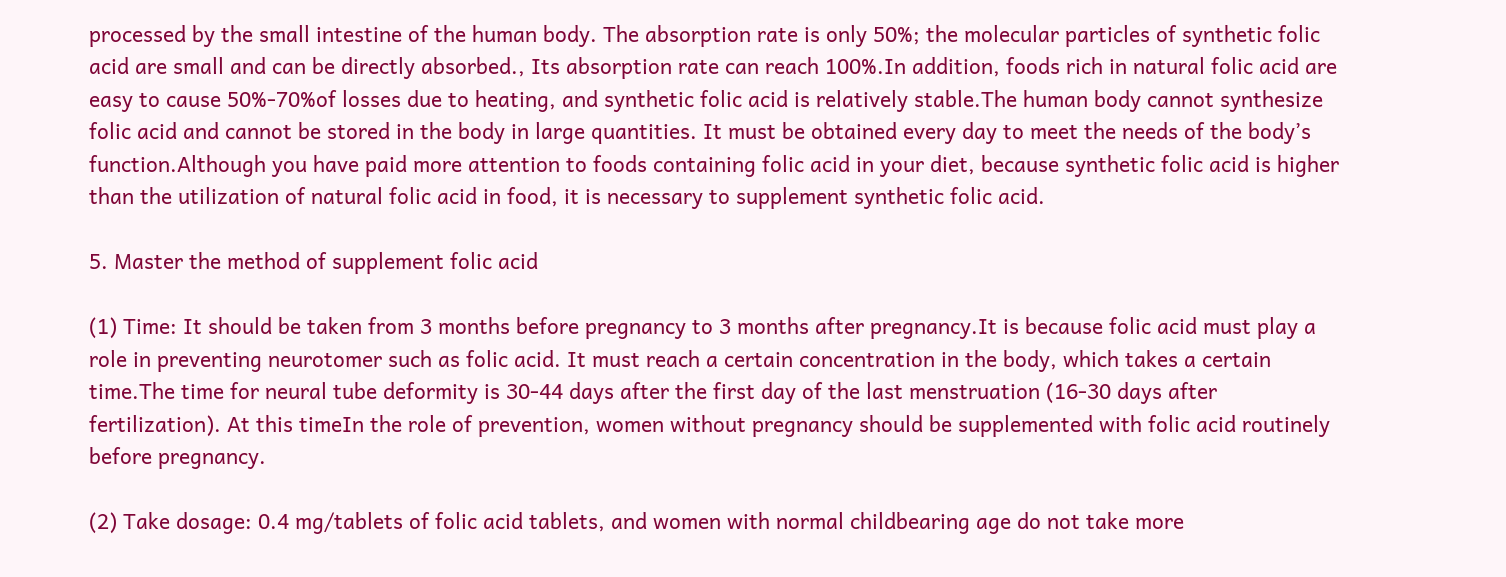processed by the small intestine of the human body. The absorption rate is only 50%; the molecular particles of synthetic folic acid are small and can be directly absorbed., Its absorption rate can reach 100%.In addition, foods rich in natural folic acid are easy to cause 50%-70%of losses due to heating, and synthetic folic acid is relatively stable.The human body cannot synthesize folic acid and cannot be stored in the body in large quantities. It must be obtained every day to meet the needs of the body’s function.Although you have paid more attention to foods containing folic acid in your diet, because synthetic folic acid is higher than the utilization of natural folic acid in food, it is necessary to supplement synthetic folic acid.

5. Master the method of supplement folic acid

(1) Time: It should be taken from 3 months before pregnancy to 3 months after pregnancy.It is because folic acid must play a role in preventing neurotomer such as folic acid. It must reach a certain concentration in the body, which takes a certain time.The time for neural tube deformity is 30-44 days after the first day of the last menstruation (16-30 days after fertilization). At this timeIn the role of prevention, women without pregnancy should be supplemented with folic acid routinely before pregnancy.

(2) Take dosage: 0.4 mg/tablets of folic acid tablets, and women with normal childbearing age do not take more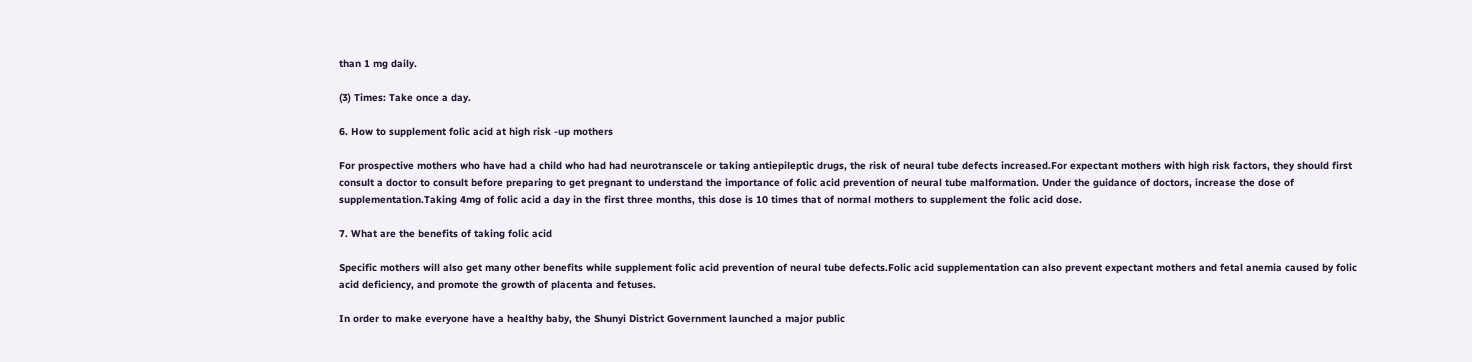than 1 mg daily.

(3) Times: Take once a day.

6. How to supplement folic acid at high risk -up mothers

For prospective mothers who have had a child who had had neurotranscele or taking antiepileptic drugs, the risk of neural tube defects increased.For expectant mothers with high risk factors, they should first consult a doctor to consult before preparing to get pregnant to understand the importance of folic acid prevention of neural tube malformation. Under the guidance of doctors, increase the dose of supplementation.Taking 4mg of folic acid a day in the first three months, this dose is 10 times that of normal mothers to supplement the folic acid dose.

7. What are the benefits of taking folic acid

Specific mothers will also get many other benefits while supplement folic acid prevention of neural tube defects.Folic acid supplementation can also prevent expectant mothers and fetal anemia caused by folic acid deficiency, and promote the growth of placenta and fetuses.

In order to make everyone have a healthy baby, the Shunyi District Government launched a major public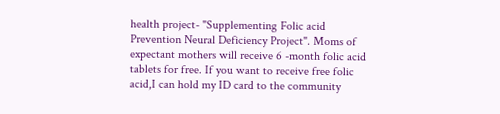health project- "Supplementing Folic acid Prevention Neural Deficiency Project". Moms of expectant mothers will receive 6 -month folic acid tablets for free. If you want to receive free folic acid,I can hold my ID card to the community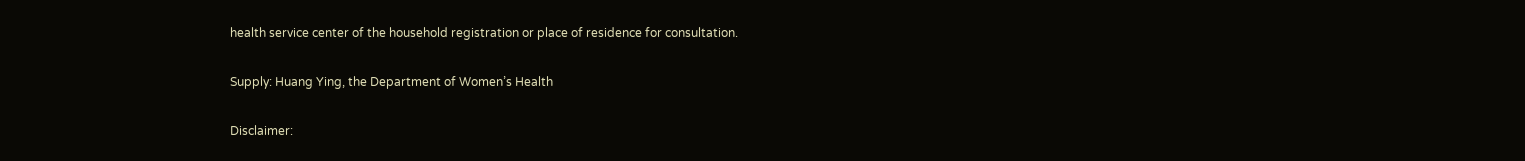health service center of the household registration or place of residence for consultation.

Supply: Huang Ying, the Department of Women’s Health

Disclaimer: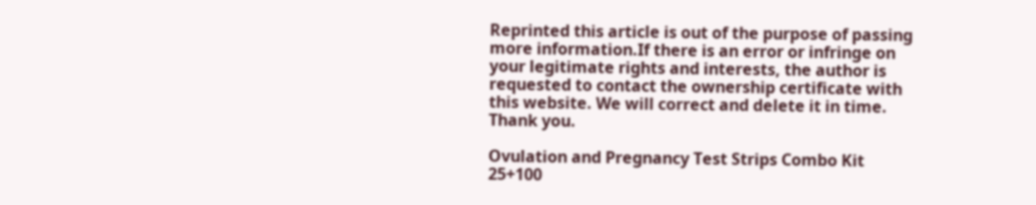Reprinted this article is out of the purpose of passing more information.If there is an error or infringe on your legitimate rights and interests, the author is requested to contact the ownership certificate with this website. We will correct and delete it in time. Thank you.

Ovulation and Pregnancy Test Strips Combo Kit 25+100